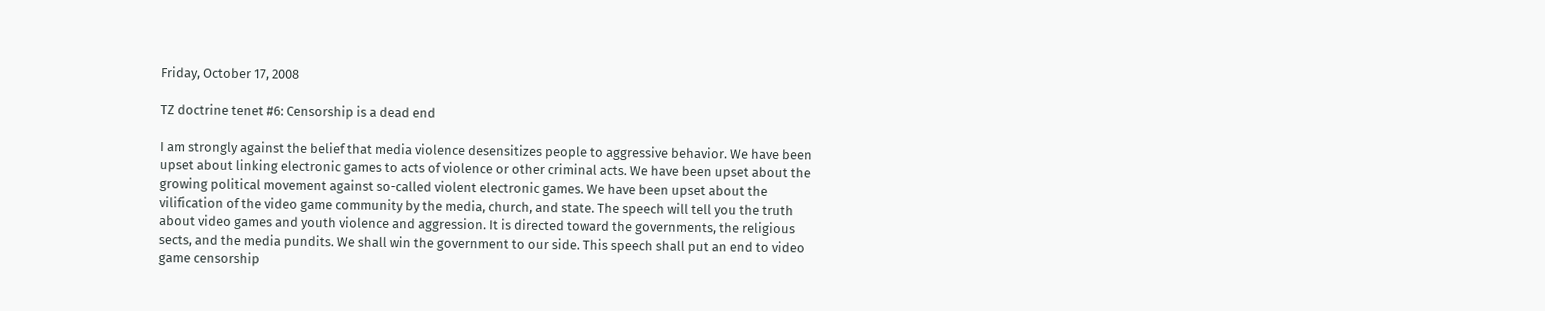Friday, October 17, 2008

TZ doctrine tenet #6: Censorship is a dead end

I am strongly against the belief that media violence desensitizes people to aggressive behavior. We have been upset about linking electronic games to acts of violence or other criminal acts. We have been upset about the growing political movement against so-called violent electronic games. We have been upset about the vilification of the video game community by the media, church, and state. The speech will tell you the truth about video games and youth violence and aggression. It is directed toward the governments, the religious sects, and the media pundits. We shall win the government to our side. This speech shall put an end to video game censorship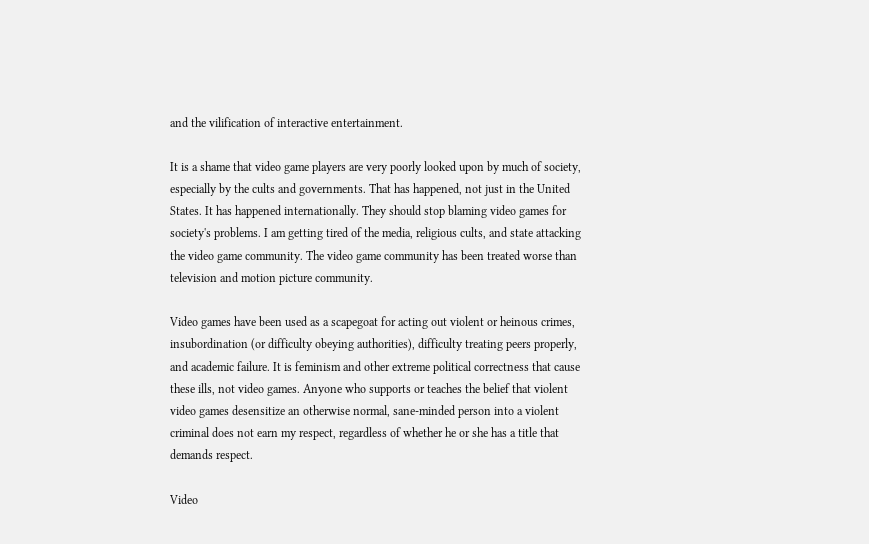and the vilification of interactive entertainment.

It is a shame that video game players are very poorly looked upon by much of society, especially by the cults and governments. That has happened, not just in the United States. It has happened internationally. They should stop blaming video games for society's problems. I am getting tired of the media, religious cults, and state attacking the video game community. The video game community has been treated worse than television and motion picture community.

Video games have been used as a scapegoat for acting out violent or heinous crimes, insubordination (or difficulty obeying authorities), difficulty treating peers properly, and academic failure. It is feminism and other extreme political correctness that cause these ills, not video games. Anyone who supports or teaches the belief that violent video games desensitize an otherwise normal, sane-minded person into a violent criminal does not earn my respect, regardless of whether he or she has a title that demands respect.

Video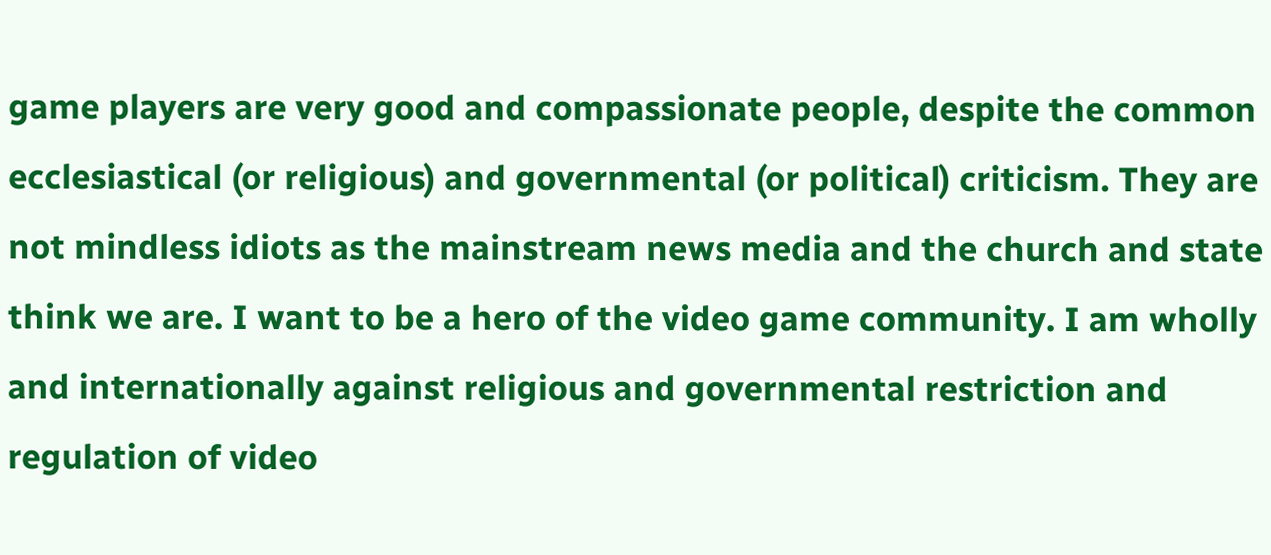game players are very good and compassionate people, despite the common ecclesiastical (or religious) and governmental (or political) criticism. They are not mindless idiots as the mainstream news media and the church and state think we are. I want to be a hero of the video game community. I am wholly and internationally against religious and governmental restriction and regulation of video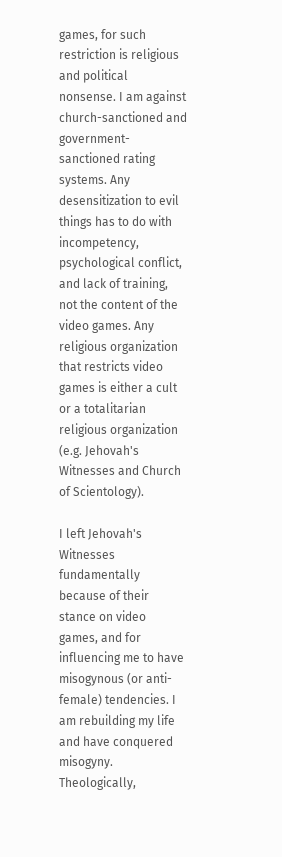games, for such restriction is religious and political nonsense. I am against church-sanctioned and government-sanctioned rating systems. Any desensitization to evil things has to do with incompetency, psychological conflict, and lack of training, not the content of the video games. Any religious organization that restricts video games is either a cult or a totalitarian religious organization (e.g. Jehovah's Witnesses and Church of Scientology).

I left Jehovah's Witnesses fundamentally because of their stance on video games, and for influencing me to have misogynous (or anti-female) tendencies. I am rebuilding my life and have conquered misogyny. Theologically,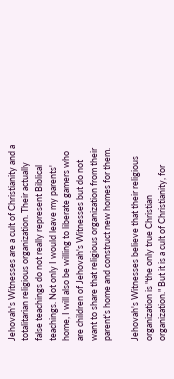Jehovah's Witnesses are a cult of Christianity and a totalitarian religious organization. Their actually false teachings do not really represent Biblical teachings. Not only I would leave my parents' home, I will also be willing to liberate gamers who are children of Jehovah's Witnesses but do not want to share that religious organization from their parent's home and construct new homes for them.

Jehovah's Witnesses believe that their religious organization is "the only true Christian organization." But it is a cult of Christianity, for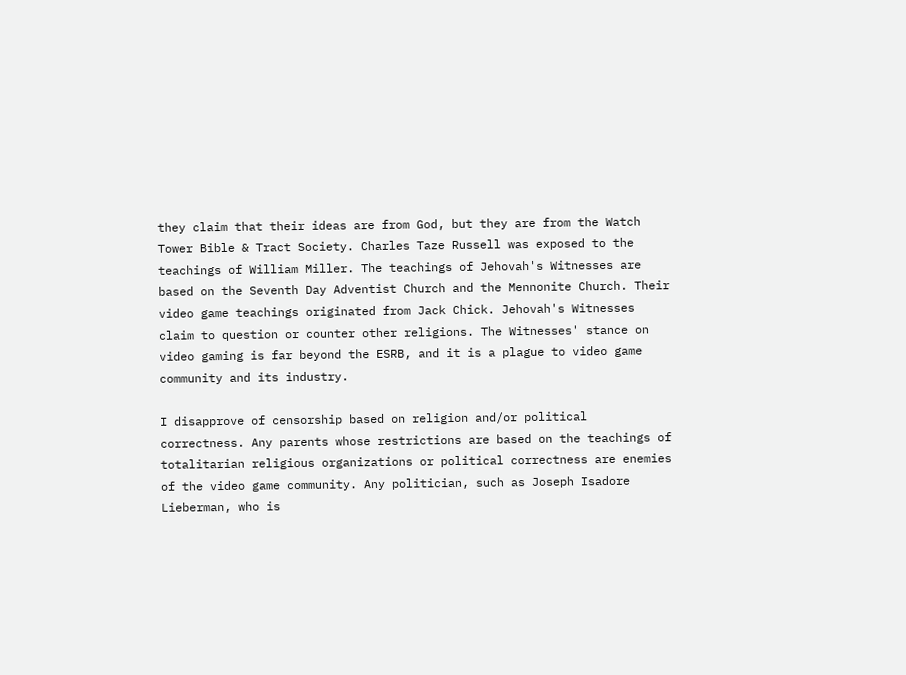they claim that their ideas are from God, but they are from the Watch Tower Bible & Tract Society. Charles Taze Russell was exposed to the teachings of William Miller. The teachings of Jehovah's Witnesses are based on the Seventh Day Adventist Church and the Mennonite Church. Their video game teachings originated from Jack Chick. Jehovah's Witnesses claim to question or counter other religions. The Witnesses' stance on video gaming is far beyond the ESRB, and it is a plague to video game community and its industry.

I disapprove of censorship based on religion and/or political correctness. Any parents whose restrictions are based on the teachings of totalitarian religious organizations or political correctness are enemies of the video game community. Any politician, such as Joseph Isadore Lieberman, who is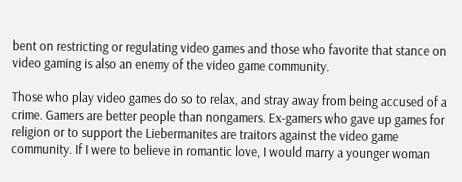bent on restricting or regulating video games and those who favorite that stance on video gaming is also an enemy of the video game community.

Those who play video games do so to relax, and stray away from being accused of a crime. Gamers are better people than nongamers. Ex-gamers who gave up games for religion or to support the Liebermanites are traitors against the video game community. If I were to believe in romantic love, I would marry a younger woman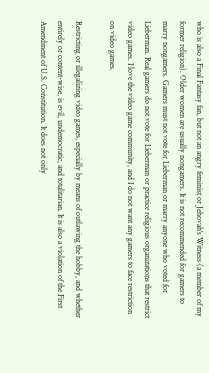who is also a Final Fantasy fan, but not an angry feminist or Jehovah's Witness (a member of my former religion). Older women are usually nongamers. It is not recommended for gamers to marry nongamers. Gamers must not vote for Lieberman or marry anyone who voted for Lieberman. Real gamers do not vote for Lieberman or practice religious organizations that restrict video games. I love the video game community, and I do not want any gamers to face restriction on video games.

Restricting or illegalizing video games, especially by means of outlawing the hobby, and whether entirely or content-wise, is evil, undemocratic, and totalitarian. It is also a violation of the First Amendment of U.S. Constitution. It does not only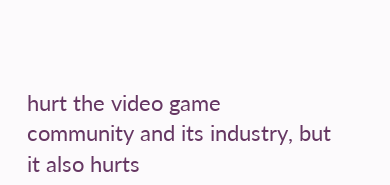hurt the video game community and its industry, but it also hurts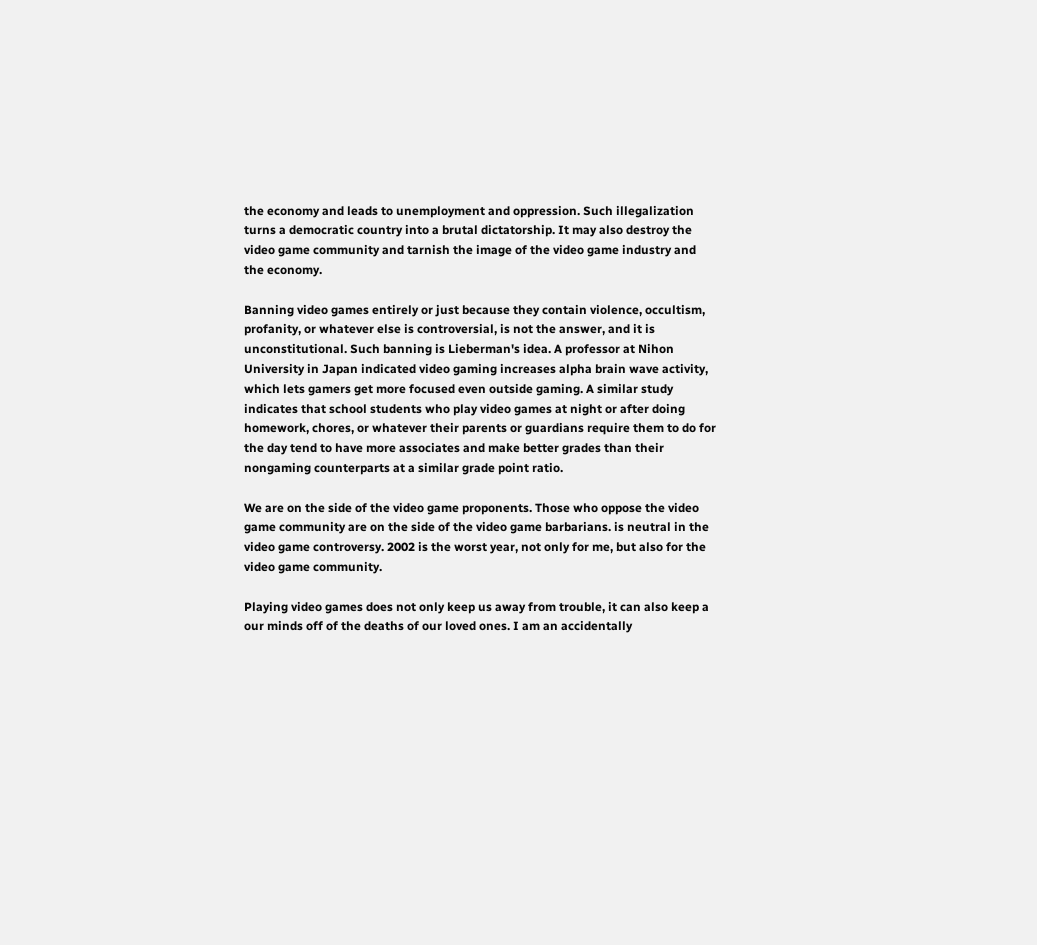the economy and leads to unemployment and oppression. Such illegalization turns a democratic country into a brutal dictatorship. It may also destroy the video game community and tarnish the image of the video game industry and the economy.

Banning video games entirely or just because they contain violence, occultism, profanity, or whatever else is controversial, is not the answer, and it is unconstitutional. Such banning is Lieberman's idea. A professor at Nihon University in Japan indicated video gaming increases alpha brain wave activity, which lets gamers get more focused even outside gaming. A similar study indicates that school students who play video games at night or after doing homework, chores, or whatever their parents or guardians require them to do for the day tend to have more associates and make better grades than their nongaming counterparts at a similar grade point ratio.

We are on the side of the video game proponents. Those who oppose the video game community are on the side of the video game barbarians. is neutral in the video game controversy. 2002 is the worst year, not only for me, but also for the video game community.

Playing video games does not only keep us away from trouble, it can also keep a our minds off of the deaths of our loved ones. I am an accidentally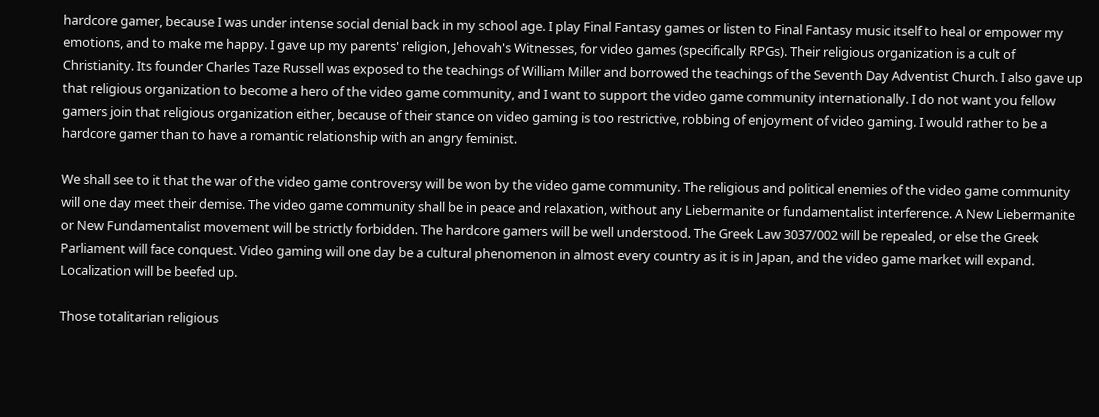hardcore gamer, because I was under intense social denial back in my school age. I play Final Fantasy games or listen to Final Fantasy music itself to heal or empower my emotions, and to make me happy. I gave up my parents' religion, Jehovah's Witnesses, for video games (specifically RPGs). Their religious organization is a cult of Christianity. Its founder Charles Taze Russell was exposed to the teachings of William Miller and borrowed the teachings of the Seventh Day Adventist Church. I also gave up that religious organization to become a hero of the video game community, and I want to support the video game community internationally. I do not want you fellow gamers join that religious organization either, because of their stance on video gaming is too restrictive, robbing of enjoyment of video gaming. I would rather to be a hardcore gamer than to have a romantic relationship with an angry feminist.

We shall see to it that the war of the video game controversy will be won by the video game community. The religious and political enemies of the video game community will one day meet their demise. The video game community shall be in peace and relaxation, without any Liebermanite or fundamentalist interference. A New Liebermanite or New Fundamentalist movement will be strictly forbidden. The hardcore gamers will be well understood. The Greek Law 3037/002 will be repealed, or else the Greek Parliament will face conquest. Video gaming will one day be a cultural phenomenon in almost every country as it is in Japan, and the video game market will expand. Localization will be beefed up.

Those totalitarian religious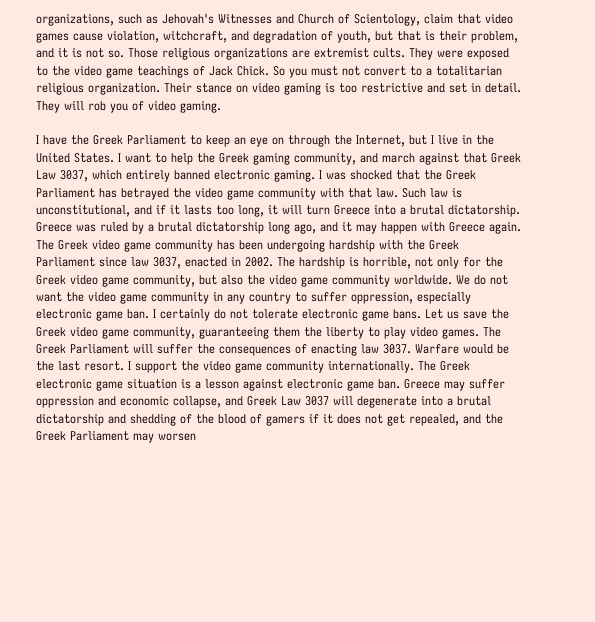organizations, such as Jehovah's Witnesses and Church of Scientology, claim that video games cause violation, witchcraft, and degradation of youth, but that is their problem, and it is not so. Those religious organizations are extremist cults. They were exposed to the video game teachings of Jack Chick. So you must not convert to a totalitarian religious organization. Their stance on video gaming is too restrictive and set in detail. They will rob you of video gaming.

I have the Greek Parliament to keep an eye on through the Internet, but I live in the United States. I want to help the Greek gaming community, and march against that Greek Law 3037, which entirely banned electronic gaming. I was shocked that the Greek Parliament has betrayed the video game community with that law. Such law is unconstitutional, and if it lasts too long, it will turn Greece into a brutal dictatorship. Greece was ruled by a brutal dictatorship long ago, and it may happen with Greece again. The Greek video game community has been undergoing hardship with the Greek Parliament since law 3037, enacted in 2002. The hardship is horrible, not only for the Greek video game community, but also the video game community worldwide. We do not want the video game community in any country to suffer oppression, especially electronic game ban. I certainly do not tolerate electronic game bans. Let us save the Greek video game community, guaranteeing them the liberty to play video games. The Greek Parliament will suffer the consequences of enacting law 3037. Warfare would be the last resort. I support the video game community internationally. The Greek electronic game situation is a lesson against electronic game ban. Greece may suffer oppression and economic collapse, and Greek Law 3037 will degenerate into a brutal dictatorship and shedding of the blood of gamers if it does not get repealed, and the Greek Parliament may worsen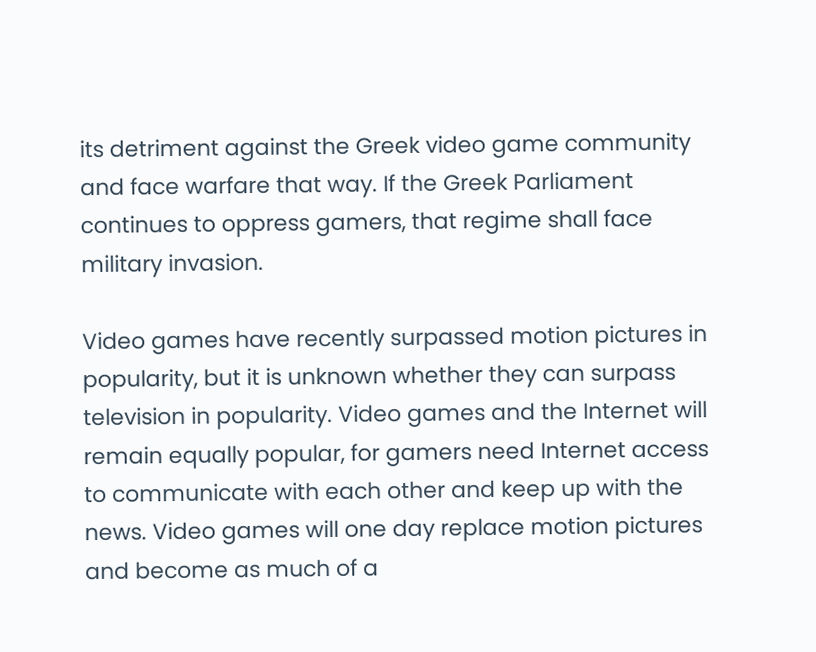its detriment against the Greek video game community and face warfare that way. If the Greek Parliament continues to oppress gamers, that regime shall face military invasion.

Video games have recently surpassed motion pictures in popularity, but it is unknown whether they can surpass television in popularity. Video games and the Internet will remain equally popular, for gamers need Internet access to communicate with each other and keep up with the news. Video games will one day replace motion pictures and become as much of a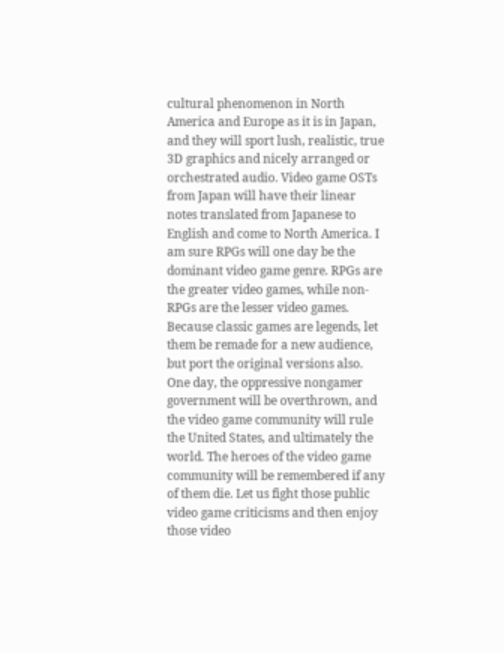cultural phenomenon in North America and Europe as it is in Japan, and they will sport lush, realistic, true 3D graphics and nicely arranged or orchestrated audio. Video game OSTs from Japan will have their linear notes translated from Japanese to English and come to North America. I am sure RPGs will one day be the dominant video game genre. RPGs are the greater video games, while non-RPGs are the lesser video games. Because classic games are legends, let them be remade for a new audience, but port the original versions also. One day, the oppressive nongamer government will be overthrown, and the video game community will rule the United States, and ultimately the world. The heroes of the video game community will be remembered if any of them die. Let us fight those public video game criticisms and then enjoy those video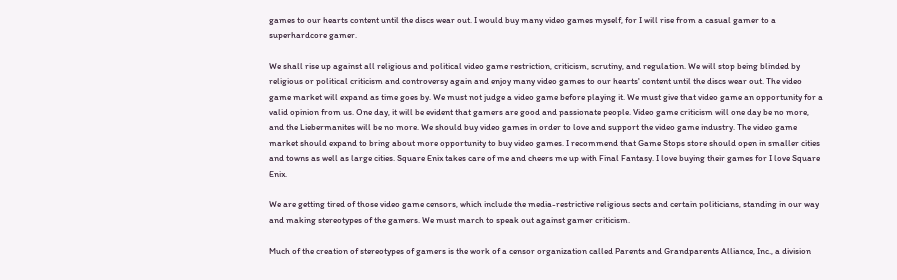games to our hearts content until the discs wear out. I would buy many video games myself, for I will rise from a casual gamer to a superhardcore gamer.

We shall rise up against all religious and political video game restriction, criticism, scrutiny, and regulation. We will stop being blinded by religious or political criticism and controversy again and enjoy many video games to our hearts' content until the discs wear out. The video game market will expand as time goes by. We must not judge a video game before playing it. We must give that video game an opportunity for a valid opinion from us. One day, it will be evident that gamers are good and passionate people. Video game criticism will one day be no more, and the Liebermanites will be no more. We should buy video games in order to love and support the video game industry. The video game market should expand to bring about more opportunity to buy video games. I recommend that Game Stops store should open in smaller cities and towns as well as large cities. Square Enix takes care of me and cheers me up with Final Fantasy. I love buying their games for I love Square Enix.

We are getting tired of those video game censors, which include the media-restrictive religious sects and certain politicians, standing in our way and making stereotypes of the gamers. We must march to speak out against gamer criticism.

Much of the creation of stereotypes of gamers is the work of a censor organization called Parents and Grandparents Alliance, Inc., a division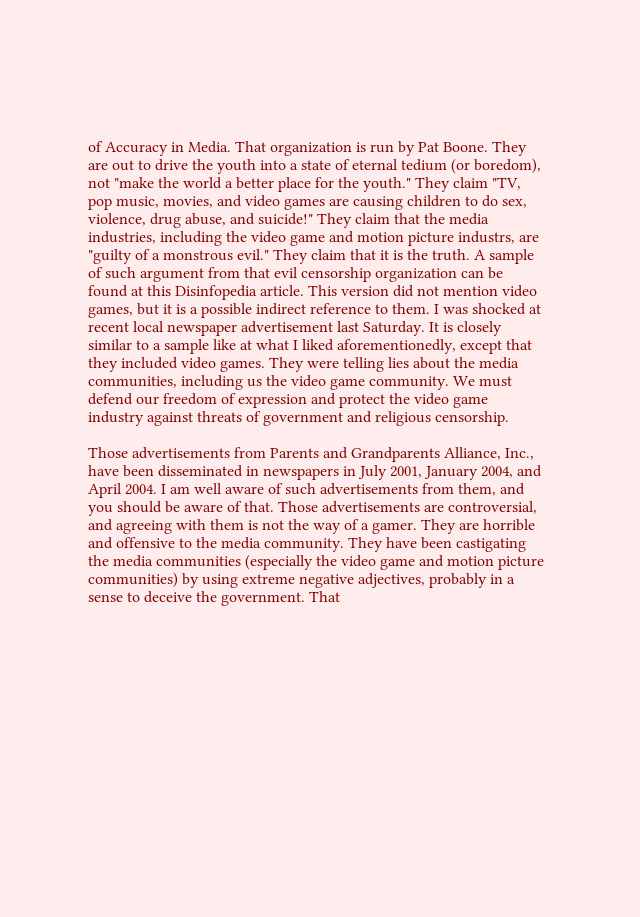of Accuracy in Media. That organization is run by Pat Boone. They are out to drive the youth into a state of eternal tedium (or boredom), not "make the world a better place for the youth." They claim "TV, pop music, movies, and video games are causing children to do sex, violence, drug abuse, and suicide!" They claim that the media industries, including the video game and motion picture industrs, are "guilty of a monstrous evil." They claim that it is the truth. A sample of such argument from that evil censorship organization can be found at this Disinfopedia article. This version did not mention video games, but it is a possible indirect reference to them. I was shocked at recent local newspaper advertisement last Saturday. It is closely similar to a sample like at what I liked aforementionedly, except that they included video games. They were telling lies about the media communities, including us the video game community. We must defend our freedom of expression and protect the video game industry against threats of government and religious censorship.

Those advertisements from Parents and Grandparents Alliance, Inc., have been disseminated in newspapers in July 2001, January 2004, and April 2004. I am well aware of such advertisements from them, and you should be aware of that. Those advertisements are controversial, and agreeing with them is not the way of a gamer. They are horrible and offensive to the media community. They have been castigating the media communities (especially the video game and motion picture communities) by using extreme negative adjectives, probably in a sense to deceive the government. That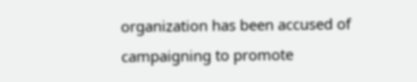organization has been accused of campaigning to promote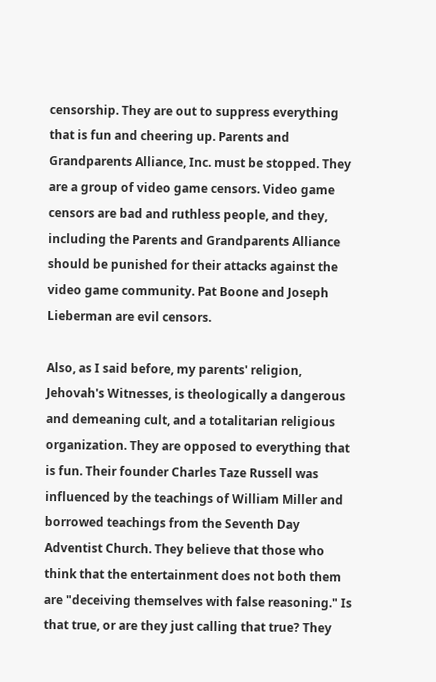censorship. They are out to suppress everything that is fun and cheering up. Parents and Grandparents Alliance, Inc. must be stopped. They are a group of video game censors. Video game censors are bad and ruthless people, and they, including the Parents and Grandparents Alliance should be punished for their attacks against the video game community. Pat Boone and Joseph Lieberman are evil censors.

Also, as I said before, my parents' religion, Jehovah's Witnesses, is theologically a dangerous and demeaning cult, and a totalitarian religious organization. They are opposed to everything that is fun. Their founder Charles Taze Russell was influenced by the teachings of William Miller and borrowed teachings from the Seventh Day Adventist Church. They believe that those who think that the entertainment does not both them are "deceiving themselves with false reasoning." Is that true, or are they just calling that true? They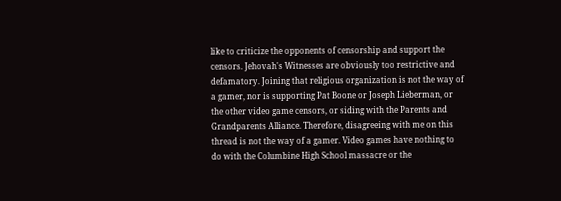like to criticize the opponents of censorship and support the censors. Jehovah's Witnesses are obviously too restrictive and defamatory. Joining that religious organization is not the way of a gamer, nor is supporting Pat Boone or Joseph Lieberman, or the other video game censors, or siding with the Parents and Grandparents Alliance. Therefore, disagreeing with me on this thread is not the way of a gamer. Video games have nothing to do with the Columbine High School massacre or the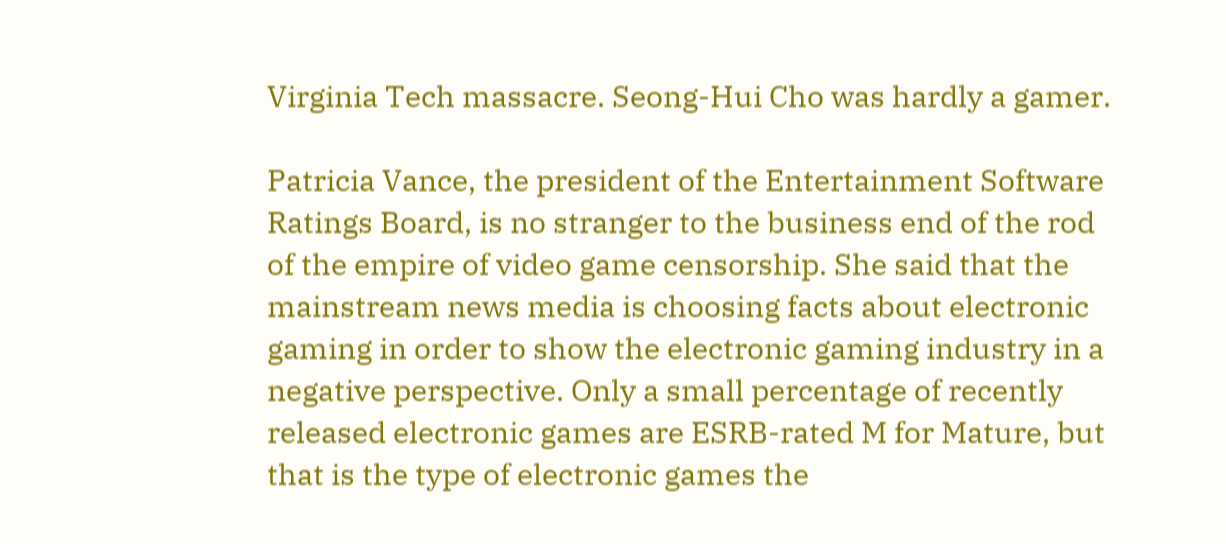Virginia Tech massacre. Seong-Hui Cho was hardly a gamer.

Patricia Vance, the president of the Entertainment Software Ratings Board, is no stranger to the business end of the rod of the empire of video game censorship. She said that the mainstream news media is choosing facts about electronic gaming in order to show the electronic gaming industry in a negative perspective. Only a small percentage of recently released electronic games are ESRB-rated M for Mature, but that is the type of electronic games the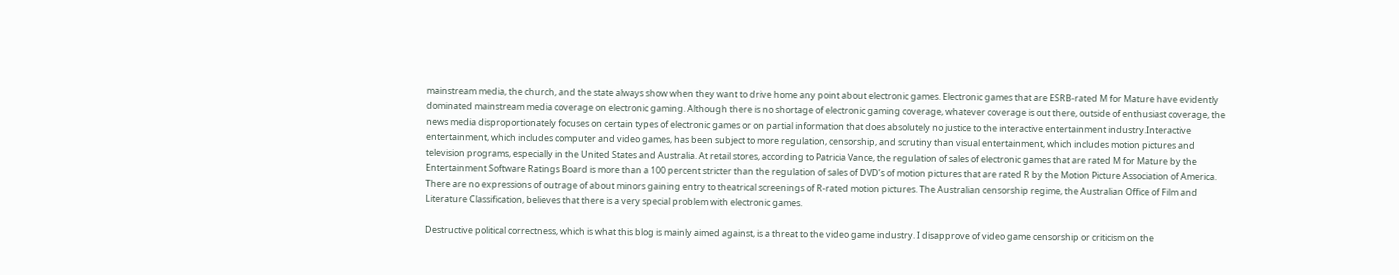mainstream media, the church, and the state always show when they want to drive home any point about electronic games. Electronic games that are ESRB-rated M for Mature have evidently dominated mainstream media coverage on electronic gaming. Although there is no shortage of electronic gaming coverage, whatever coverage is out there, outside of enthusiast coverage, the news media disproportionately focuses on certain types of electronic games or on partial information that does absolutely no justice to the interactive entertainment industry.Interactive entertainment, which includes computer and video games, has been subject to more regulation, censorship, and scrutiny than visual entertainment, which includes motion pictures and television programs, especially in the United States and Australia. At retail stores, according to Patricia Vance, the regulation of sales of electronic games that are rated M for Mature by the Entertainment Software Ratings Board is more than a 100 percent stricter than the regulation of sales of DVD’s of motion pictures that are rated R by the Motion Picture Association of America. There are no expressions of outrage of about minors gaining entry to theatrical screenings of R-rated motion pictures. The Australian censorship regime, the Australian Office of Film and Literature Classification, believes that there is a very special problem with electronic games.

Destructive political correctness, which is what this blog is mainly aimed against, is a threat to the video game industry. I disapprove of video game censorship or criticism on the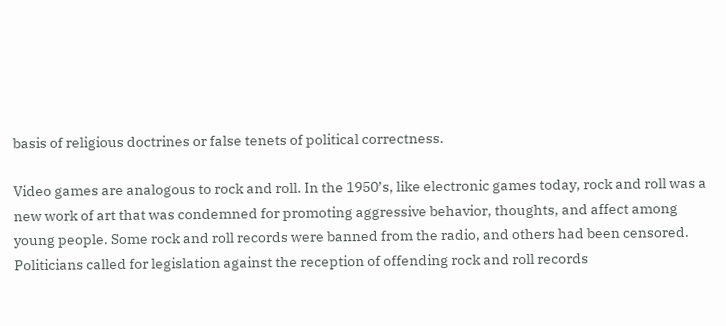basis of religious doctrines or false tenets of political correctness.

Video games are analogous to rock and roll. In the 1950’s, like electronic games today, rock and roll was a new work of art that was condemned for promoting aggressive behavior, thoughts, and affect among young people. Some rock and roll records were banned from the radio, and others had been censored. Politicians called for legislation against the reception of offending rock and roll records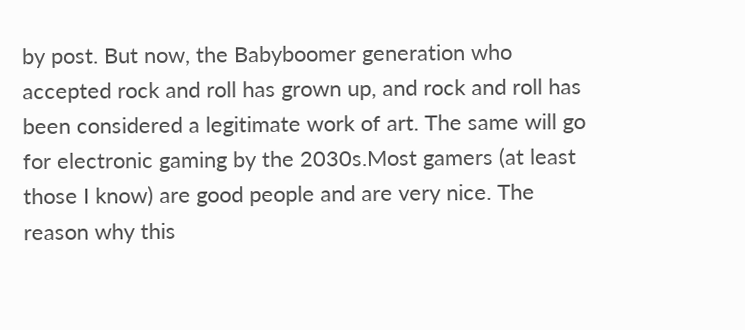by post. But now, the Babyboomer generation who accepted rock and roll has grown up, and rock and roll has been considered a legitimate work of art. The same will go for electronic gaming by the 2030s.Most gamers (at least those I know) are good people and are very nice. The reason why this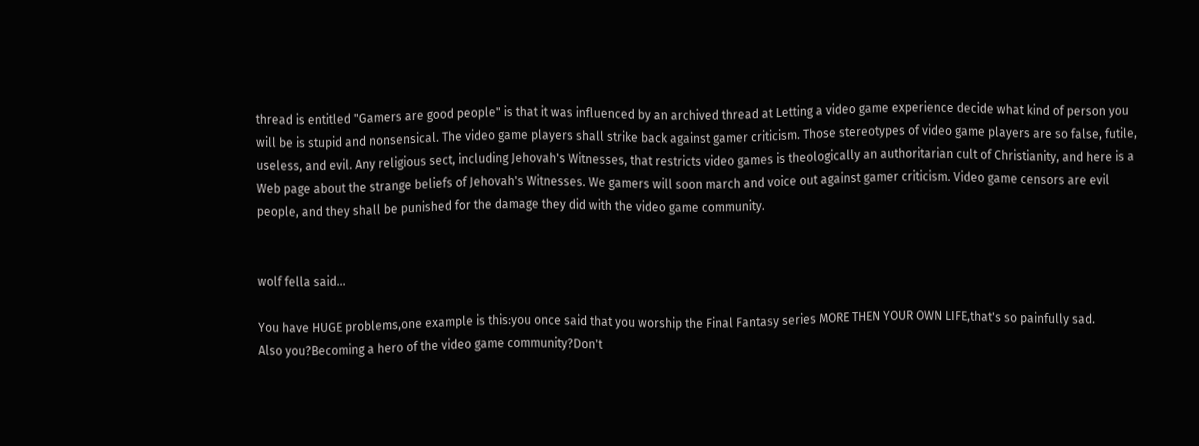thread is entitled "Gamers are good people" is that it was influenced by an archived thread at Letting a video game experience decide what kind of person you will be is stupid and nonsensical. The video game players shall strike back against gamer criticism. Those stereotypes of video game players are so false, futile, useless, and evil. Any religious sect, including Jehovah's Witnesses, that restricts video games is theologically an authoritarian cult of Christianity, and here is a Web page about the strange beliefs of Jehovah's Witnesses. We gamers will soon march and voice out against gamer criticism. Video game censors are evil people, and they shall be punished for the damage they did with the video game community.


wolf fella said...

You have HUGE problems,one example is this:you once said that you worship the Final Fantasy series MORE THEN YOUR OWN LIFE,that's so painfully sad.
Also you?Becoming a hero of the video game community?Don't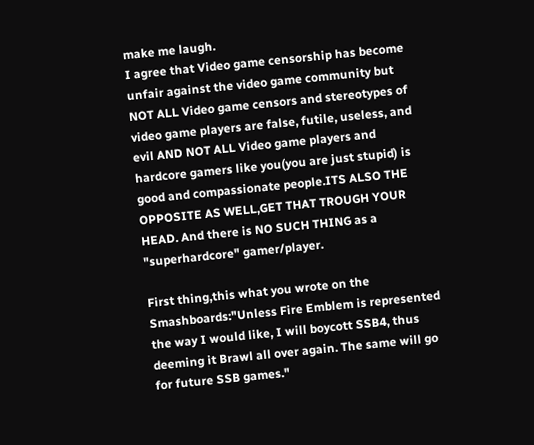make me laugh.
I agree that Video game censorship has become unfair against the video game community but NOT ALL Video game censors and stereotypes of video game players are false, futile, useless, and evil AND NOT ALL Video game players and hardcore gamers like you(you are just stupid) is good and compassionate people.ITS ALSO THE OPPOSITE AS WELL,GET THAT TROUGH YOUR HEAD. And there is NO SUCH THING as a "superhardcore" gamer/player.

First thing,this what you wrote on the Smashboards:"Unless Fire Emblem is represented the way I would like, I will boycott SSB4, thus deeming it Brawl all over again. The same will go for future SSB games."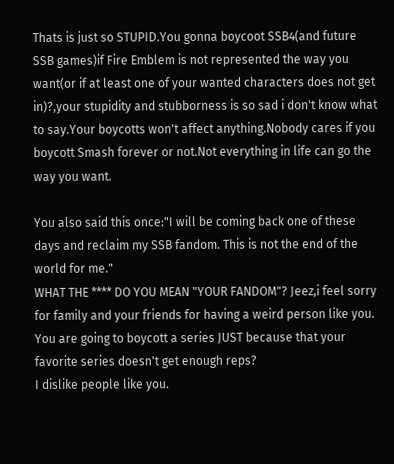Thats is just so STUPID.You gonna boycoot SSB4(and future SSB games)if Fire Emblem is not represented the way you want(or if at least one of your wanted characters does not get in)?,your stupidity and stubborness is so sad i don't know what to say.Your boycotts won't affect anything.Nobody cares if you boycott Smash forever or not.Not everything in life can go the way you want.

You also said this once:"I will be coming back one of these days and reclaim my SSB fandom. This is not the end of the world for me."
WHAT THE **** DO YOU MEAN "YOUR FANDOM"? Jeez,i feel sorry for family and your friends for having a weird person like you.
You are going to boycott a series JUST because that your favorite series doesn't get enough reps?
I dislike people like you.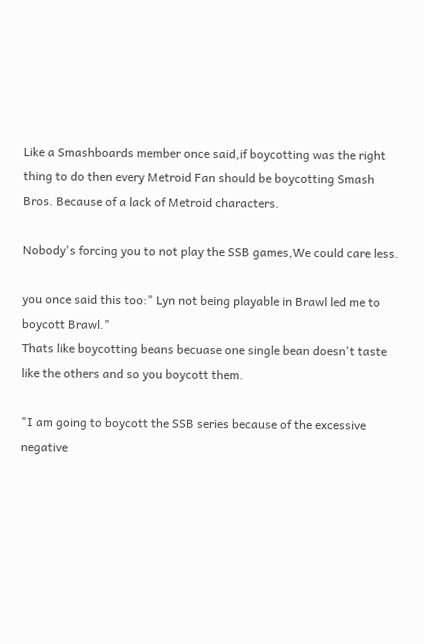Like a Smashboards member once said,if boycotting was the right thing to do then every Metroid Fan should be boycotting Smash Bros. Because of a lack of Metroid characters.

Nobody's forcing you to not play the SSB games,We could care less.

you once said this too:" Lyn not being playable in Brawl led me to boycott Brawl."
Thats like boycotting beans becuase one single bean doesn't taste like the others and so you boycott them.

"I am going to boycott the SSB series because of the excessive negative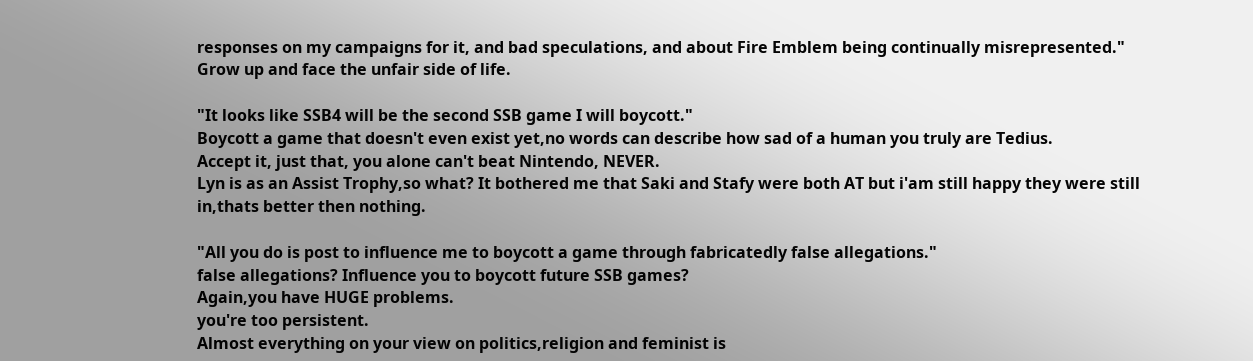responses on my campaigns for it, and bad speculations, and about Fire Emblem being continually misrepresented."
Grow up and face the unfair side of life.

"It looks like SSB4 will be the second SSB game I will boycott."
Boycott a game that doesn't even exist yet,no words can describe how sad of a human you truly are Tedius.
Accept it, just that, you alone can't beat Nintendo, NEVER.
Lyn is as an Assist Trophy,so what? It bothered me that Saki and Stafy were both AT but i'am still happy they were still in,thats better then nothing.

"All you do is post to influence me to boycott a game through fabricatedly false allegations."
false allegations? Influence you to boycott future SSB games?
Again,you have HUGE problems.
you're too persistent.
Almost everything on your view on politics,religion and feminist is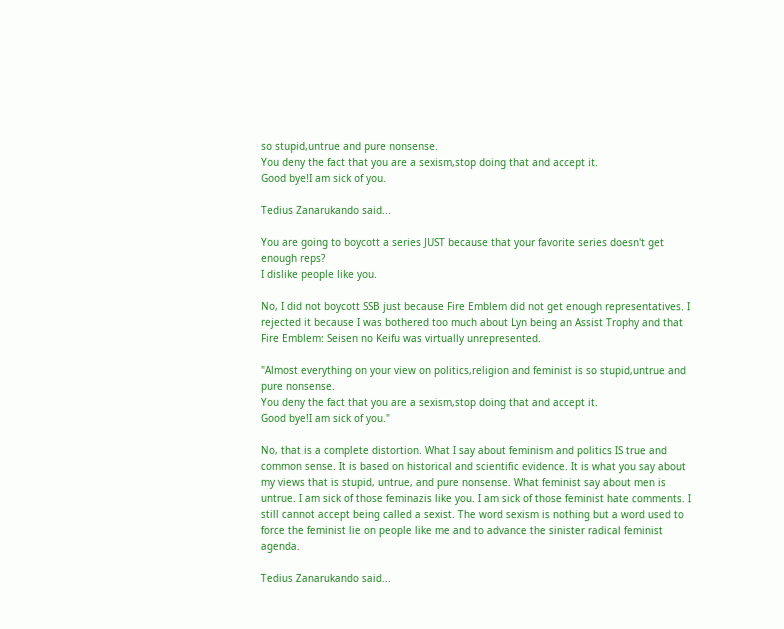so stupid,untrue and pure nonsense.
You deny the fact that you are a sexism,stop doing that and accept it.
Good bye!I am sick of you.

Tedius Zanarukando said...

You are going to boycott a series JUST because that your favorite series doesn't get enough reps?
I dislike people like you.

No, I did not boycott SSB just because Fire Emblem did not get enough representatives. I rejected it because I was bothered too much about Lyn being an Assist Trophy and that Fire Emblem: Seisen no Keifu was virtually unrepresented.

"Almost everything on your view on politics,religion and feminist is so stupid,untrue and pure nonsense.
You deny the fact that you are a sexism,stop doing that and accept it.
Good bye!I am sick of you."

No, that is a complete distortion. What I say about feminism and politics IS true and common sense. It is based on historical and scientific evidence. It is what you say about my views that is stupid, untrue, and pure nonsense. What feminist say about men is untrue. I am sick of those feminazis like you. I am sick of those feminist hate comments. I still cannot accept being called a sexist. The word sexism is nothing but a word used to force the feminist lie on people like me and to advance the sinister radical feminist agenda.

Tedius Zanarukando said...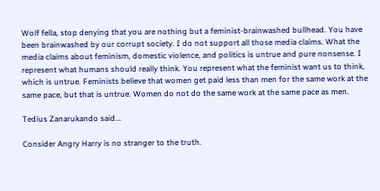Wolf fella, stop denying that you are nothing but a feminist-brainwashed bullhead. You have been brainwashed by our corrupt society. I do not support all those media claims. What the media claims about feminism, domestic violence, and politics is untrue and pure nonsense. I represent what humans should really think. You represent what the feminist want us to think, which is untrue. Feminists believe that women get paid less than men for the same work at the same pace, but that is untrue. Women do not do the same work at the same pace as men.

Tedius Zanarukando said...

Consider Angry Harry is no stranger to the truth.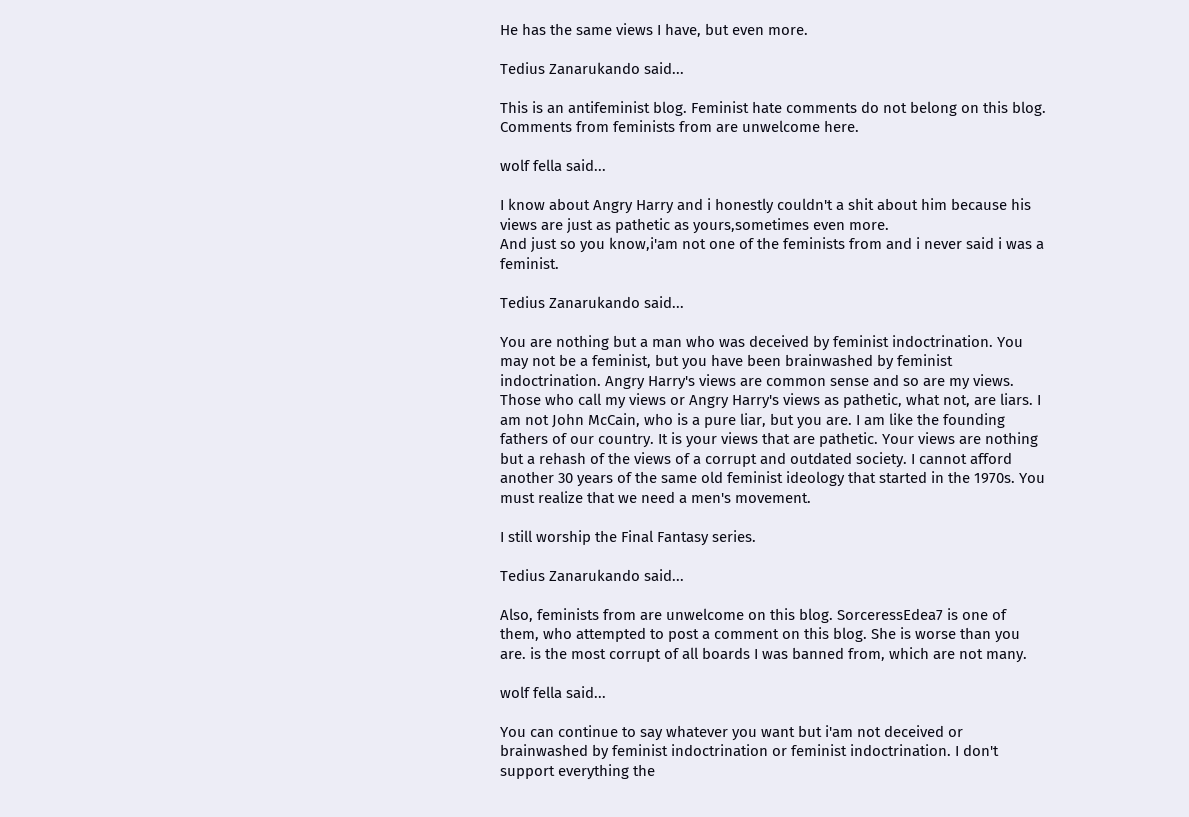He has the same views I have, but even more.

Tedius Zanarukando said...

This is an antifeminist blog. Feminist hate comments do not belong on this blog. Comments from feminists from are unwelcome here.

wolf fella said...

I know about Angry Harry and i honestly couldn't a shit about him because his views are just as pathetic as yours,sometimes even more.
And just so you know,i'am not one of the feminists from and i never said i was a feminist.

Tedius Zanarukando said...

You are nothing but a man who was deceived by feminist indoctrination. You may not be a feminist, but you have been brainwashed by feminist indoctrination. Angry Harry's views are common sense and so are my views. Those who call my views or Angry Harry's views as pathetic, what not, are liars. I am not John McCain, who is a pure liar, but you are. I am like the founding fathers of our country. It is your views that are pathetic. Your views are nothing but a rehash of the views of a corrupt and outdated society. I cannot afford another 30 years of the same old feminist ideology that started in the 1970s. You must realize that we need a men's movement.

I still worship the Final Fantasy series.

Tedius Zanarukando said...

Also, feminists from are unwelcome on this blog. SorceressEdea7 is one of them, who attempted to post a comment on this blog. She is worse than you are. is the most corrupt of all boards I was banned from, which are not many.

wolf fella said...

You can continue to say whatever you want but i'am not deceived or brainwashed by feminist indoctrination or feminist indoctrination. I don't support everything the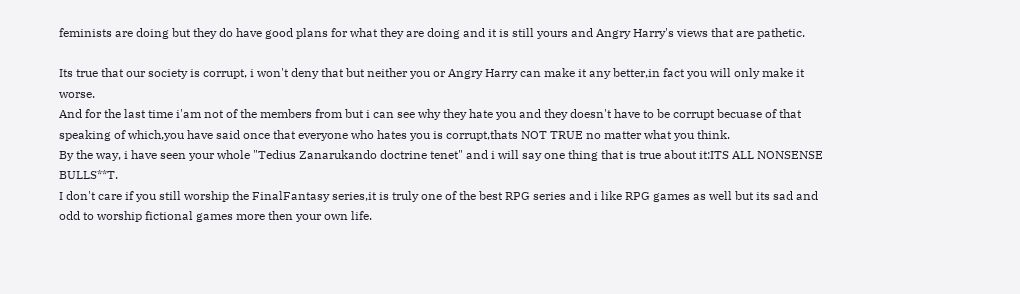feminists are doing but they do have good plans for what they are doing and it is still yours and Angry Harry's views that are pathetic.

Its true that our society is corrupt, i won't deny that but neither you or Angry Harry can make it any better,in fact you will only make it worse.
And for the last time i'am not of the members from but i can see why they hate you and they doesn't have to be corrupt becuase of that speaking of which,you have said once that everyone who hates you is corrupt,thats NOT TRUE no matter what you think.
By the way, i have seen your whole "Tedius Zanarukando doctrine tenet" and i will say one thing that is true about it:ITS ALL NONSENSE BULLS**T.
I don't care if you still worship the FinalFantasy series,it is truly one of the best RPG series and i like RPG games as well but its sad and odd to worship fictional games more then your own life.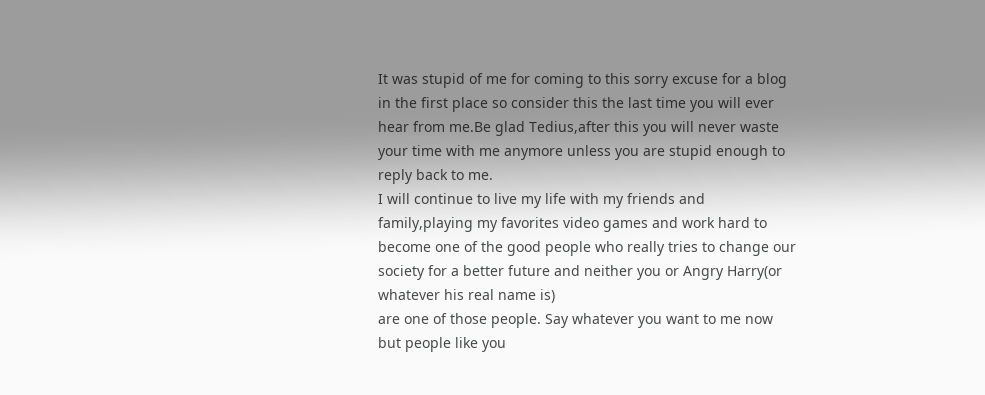It was stupid of me for coming to this sorry excuse for a blog in the first place so consider this the last time you will ever hear from me.Be glad Tedius,after this you will never waste your time with me anymore unless you are stupid enough to reply back to me.
I will continue to live my life with my friends and family,playing my favorites video games and work hard to become one of the good people who really tries to change our society for a better future and neither you or Angry Harry(or whatever his real name is)
are one of those people. Say whatever you want to me now but people like you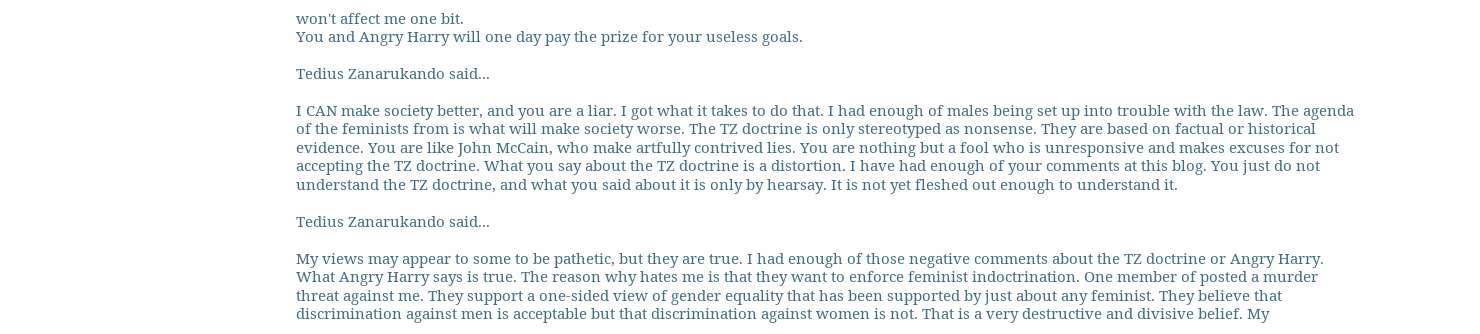won't affect me one bit.
You and Angry Harry will one day pay the prize for your useless goals.

Tedius Zanarukando said...

I CAN make society better, and you are a liar. I got what it takes to do that. I had enough of males being set up into trouble with the law. The agenda of the feminists from is what will make society worse. The TZ doctrine is only stereotyped as nonsense. They are based on factual or historical evidence. You are like John McCain, who make artfully contrived lies. You are nothing but a fool who is unresponsive and makes excuses for not accepting the TZ doctrine. What you say about the TZ doctrine is a distortion. I have had enough of your comments at this blog. You just do not understand the TZ doctrine, and what you said about it is only by hearsay. It is not yet fleshed out enough to understand it.

Tedius Zanarukando said...

My views may appear to some to be pathetic, but they are true. I had enough of those negative comments about the TZ doctrine or Angry Harry. What Angry Harry says is true. The reason why hates me is that they want to enforce feminist indoctrination. One member of posted a murder threat against me. They support a one-sided view of gender equality that has been supported by just about any feminist. They believe that discrimination against men is acceptable but that discrimination against women is not. That is a very destructive and divisive belief. My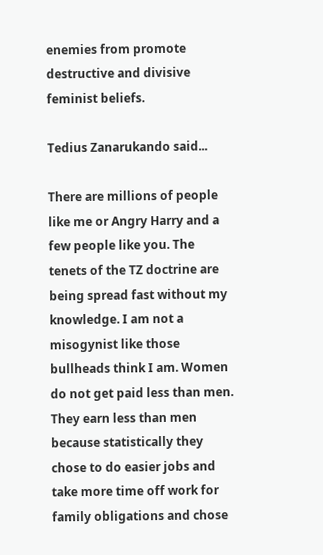enemies from promote destructive and divisive feminist beliefs.

Tedius Zanarukando said...

There are millions of people like me or Angry Harry and a few people like you. The tenets of the TZ doctrine are being spread fast without my knowledge. I am not a misogynist like those bullheads think I am. Women do not get paid less than men. They earn less than men because statistically they chose to do easier jobs and take more time off work for family obligations and chose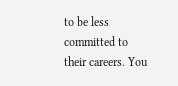to be less committed to their careers. You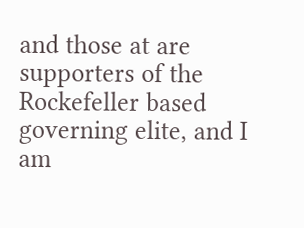and those at are supporters of the Rockefeller based governing elite, and I am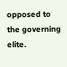opposed to the governing elite.